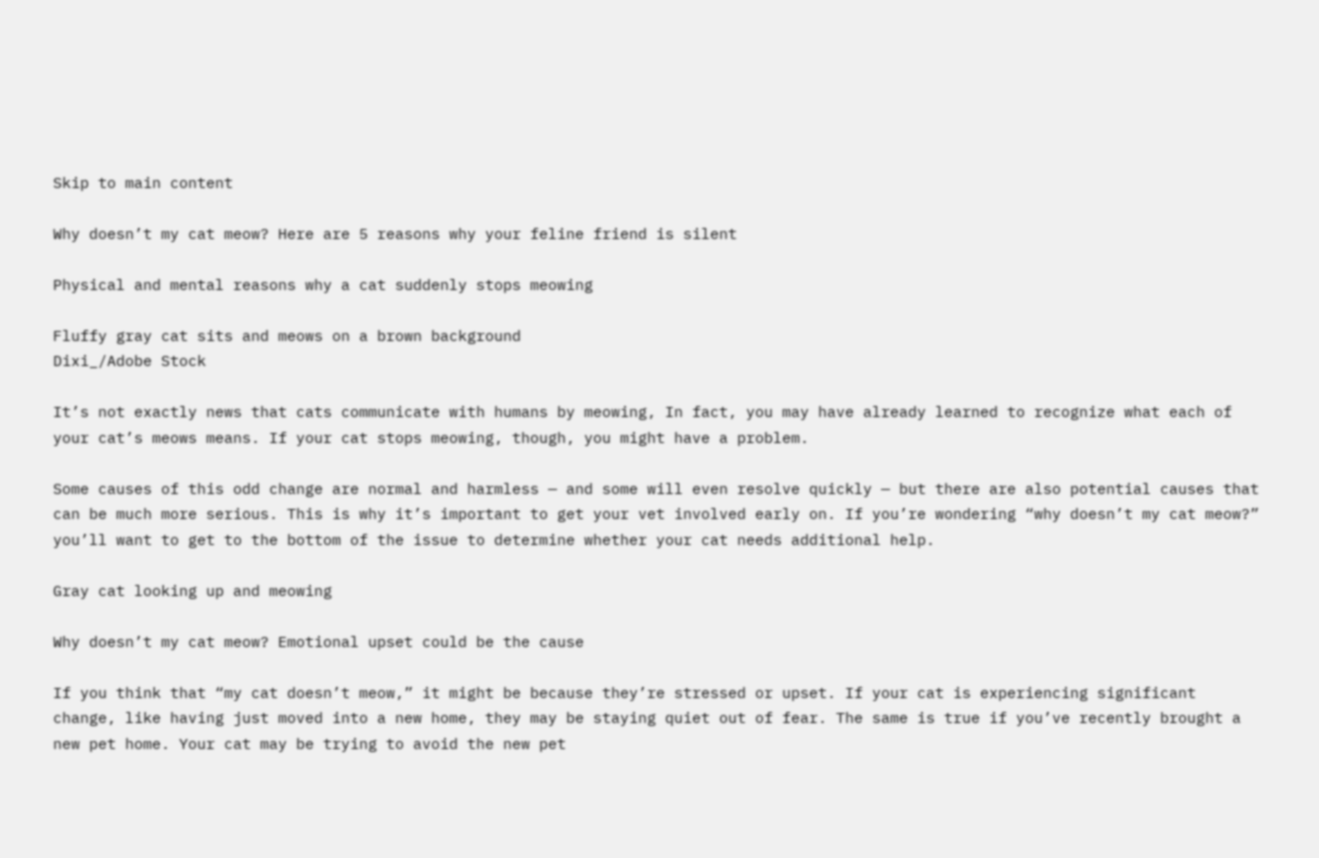Skip to main content

Why doesn’t my cat meow? Here are 5 reasons why your feline friend is silent

Physical and mental reasons why a cat suddenly stops meowing

Fluffy gray cat sits and meows on a brown background
Dixi_/Adobe Stock

It’s not exactly news that cats communicate with humans by meowing, In fact, you may have already learned to recognize what each of your cat’s meows means. If your cat stops meowing, though, you might have a problem.

Some causes of this odd change are normal and harmless — and some will even resolve quickly — but there are also potential causes that can be much more serious. This is why it’s important to get your vet involved early on. If you’re wondering “why doesn’t my cat meow?” you’ll want to get to the bottom of the issue to determine whether your cat needs additional help.

Gray cat looking up and meowing

Why doesn’t my cat meow? Emotional upset could be the cause

If you think that “my cat doesn’t meow,” it might be because they’re stressed or upset. If your cat is experiencing significant change, like having just moved into a new home, they may be staying quiet out of fear. The same is true if you’ve recently brought a new pet home. Your cat may be trying to avoid the new pet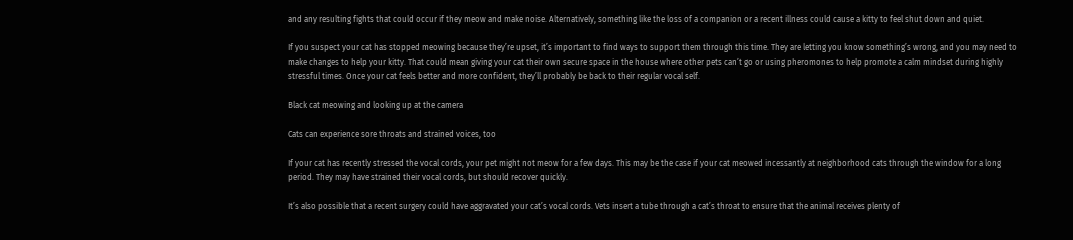and any resulting fights that could occur if they meow and make noise. Alternatively, something like the loss of a companion or a recent illness could cause a kitty to feel shut down and quiet.

If you suspect your cat has stopped meowing because they’re upset, it’s important to find ways to support them through this time. They are letting you know something’s wrong, and you may need to make changes to help your kitty. That could mean giving your cat their own secure space in the house where other pets can’t go or using pheromones to help promote a calm mindset during highly stressful times. Once your cat feels better and more confident, they’ll probably be back to their regular vocal self.

Black cat meowing and looking up at the camera

Cats can experience sore throats and strained voices, too

If your cat has recently stressed the vocal cords, your pet might not meow for a few days. This may be the case if your cat meowed incessantly at neighborhood cats through the window for a long period. They may have strained their vocal cords, but should recover quickly.

It’s also possible that a recent surgery could have aggravated your cat’s vocal cords. Vets insert a tube through a cat’s throat to ensure that the animal receives plenty of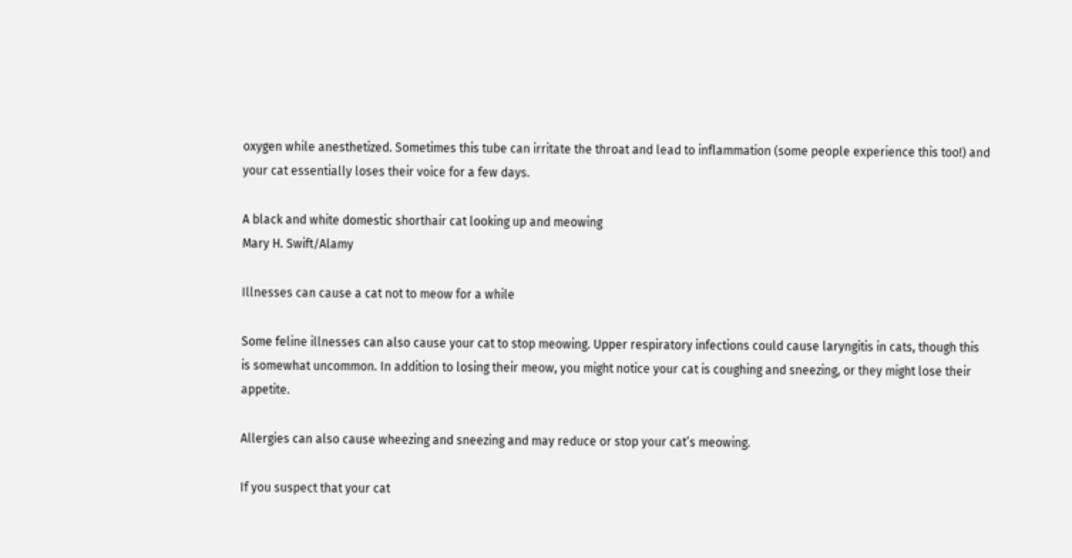oxygen while anesthetized. Sometimes this tube can irritate the throat and lead to inflammation (some people experience this too!) and your cat essentially loses their voice for a few days.

A black and white domestic shorthair cat looking up and meowing
Mary H. Swift/Alamy

Illnesses can cause a cat not to meow for a while

Some feline illnesses can also cause your cat to stop meowing. Upper respiratory infections could cause laryngitis in cats, though this is somewhat uncommon. In addition to losing their meow, you might notice your cat is coughing and sneezing, or they might lose their appetite.

Allergies can also cause wheezing and sneezing and may reduce or stop your cat’s meowing.

If you suspect that your cat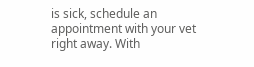is sick, schedule an appointment with your vet right away. With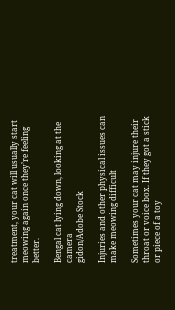treatment, your cat will usually start meowing again once they’re feeling better.

Bengal cat lying down, looking at the camera
gidon/Adobe Stock

Injuries and other physical issues can make meowing difficult

Sometimes your cat may injure their throat or voice box. If they got a stick or piece of a toy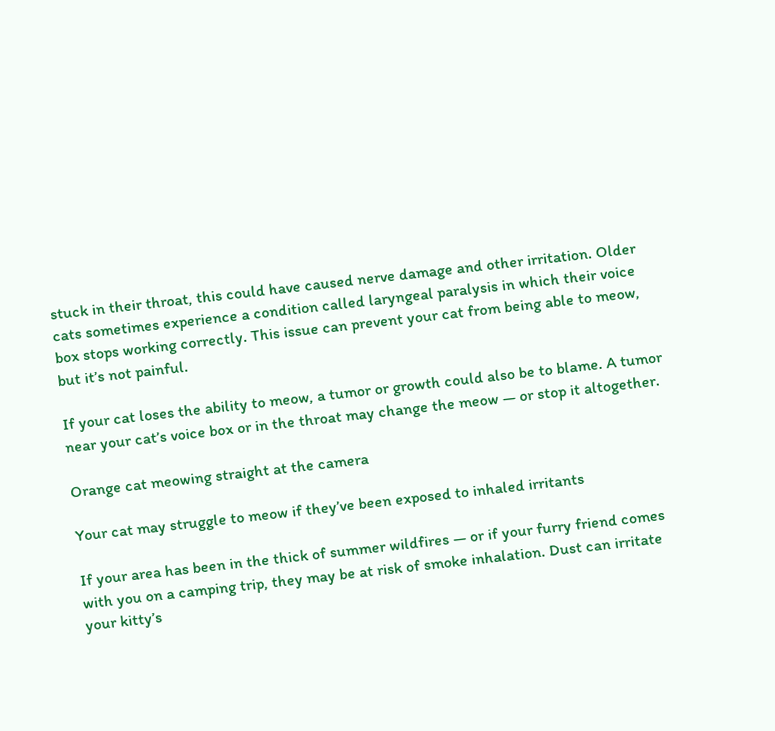stuck in their throat, this could have caused nerve damage and other irritation. Older cats sometimes experience a condition called laryngeal paralysis in which their voice box stops working correctly. This issue can prevent your cat from being able to meow, but it’s not painful.

If your cat loses the ability to meow, a tumor or growth could also be to blame. A tumor near your cat’s voice box or in the throat may change the meow — or stop it altogether.

Orange cat meowing straight at the camera

Your cat may struggle to meow if they’ve been exposed to inhaled irritants

If your area has been in the thick of summer wildfires — or if your furry friend comes with you on a camping trip, they may be at risk of smoke inhalation. Dust can irritate your kitty’s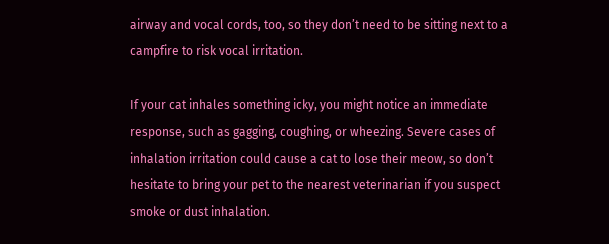airway and vocal cords, too, so they don’t need to be sitting next to a campfire to risk vocal irritation.

If your cat inhales something icky, you might notice an immediate response, such as gagging, coughing, or wheezing. Severe cases of inhalation irritation could cause a cat to lose their meow, so don’t hesitate to bring your pet to the nearest veterinarian if you suspect smoke or dust inhalation.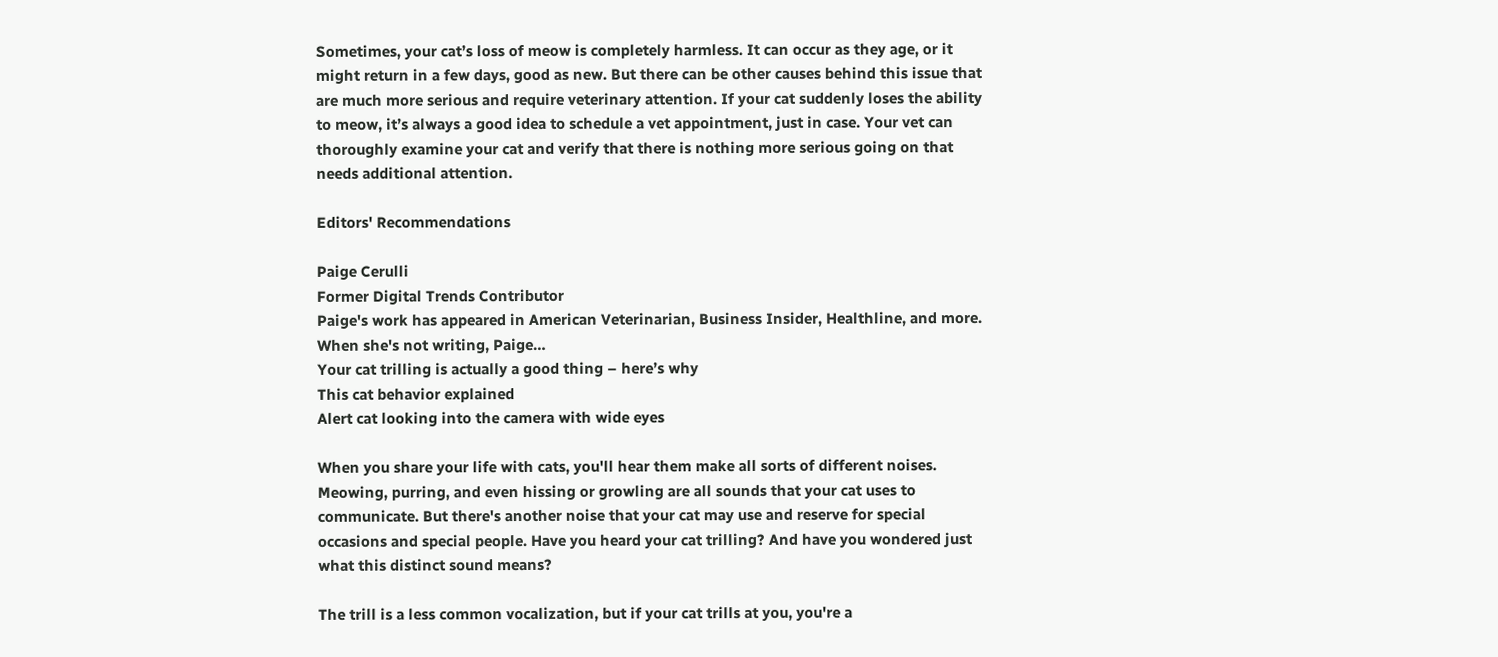Sometimes, your cat’s loss of meow is completely harmless. It can occur as they age, or it might return in a few days, good as new. But there can be other causes behind this issue that are much more serious and require veterinary attention. If your cat suddenly loses the ability to meow, it’s always a good idea to schedule a vet appointment, just in case. Your vet can thoroughly examine your cat and verify that there is nothing more serious going on that needs additional attention.

Editors' Recommendations

Paige Cerulli
Former Digital Trends Contributor
Paige's work has appeared in American Veterinarian, Business Insider, Healthline, and more. When she's not writing, Paige…
Your cat trilling is actually a good thing – here’s why
This cat behavior explained
Alert cat looking into the camera with wide eyes

When you share your life with cats, you'll hear them make all sorts of different noises. Meowing, purring, and even hissing or growling are all sounds that your cat uses to communicate. But there's another noise that your cat may use and reserve for special occasions and special people. Have you heard your cat trilling? And have you wondered just what this distinct sound means?

The trill is a less common vocalization, but if your cat trills at you, you're a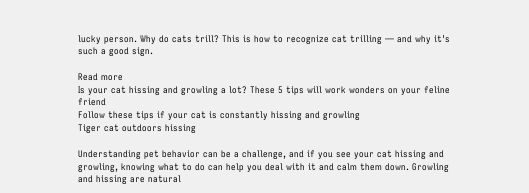lucky person. Why do cats trill? This is how to recognize cat trilling — and why it's such a good sign.

Read more
Is your cat hissing and growling a lot? These 5 tips will work wonders on your feline friend
Follow these tips if your cat is constantly hissing and growling
Tiger cat outdoors hissing

Understanding pet behavior can be a challenge, and if you see your cat hissing and growling, knowing what to do can help you deal with it and calm them down. Growling and hissing are natural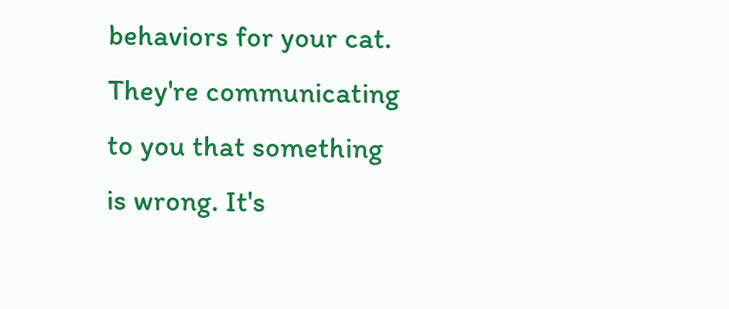behaviors for your cat. They're communicating to you that something is wrong. It's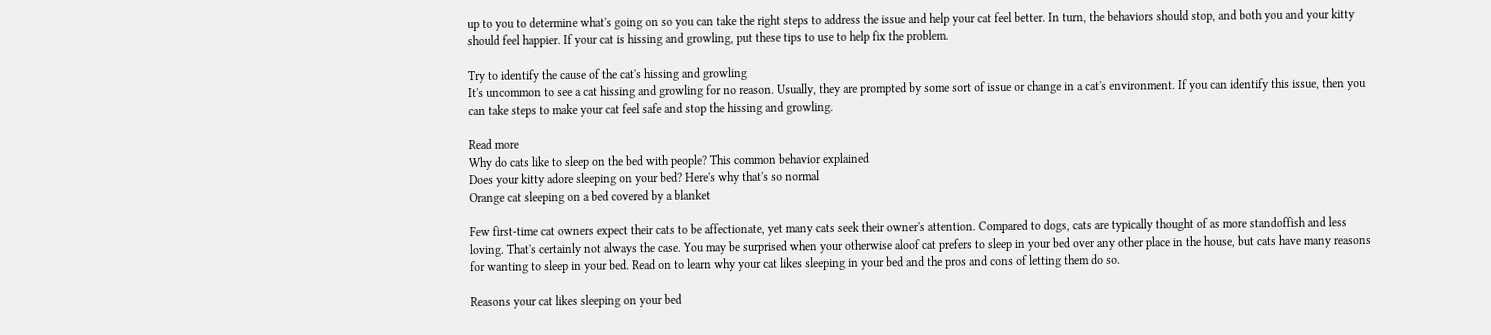up to you to determine what's going on so you can take the right steps to address the issue and help your cat feel better. In turn, the behaviors should stop, and both you and your kitty should feel happier. If your cat is hissing and growling, put these tips to use to help fix the problem.

Try to identify the cause of the cat's hissing and growling
It's uncommon to see a cat hissing and growling for no reason. Usually, they are prompted by some sort of issue or change in a cat's environment. If you can identify this issue, then you can take steps to make your cat feel safe and stop the hissing and growling.

Read more
Why do cats like to sleep on the bed with people? This common behavior explained
Does your kitty adore sleeping on your bed? Here's why that's so normal
Orange cat sleeping on a bed covered by a blanket

Few first-time cat owners expect their cats to be affectionate, yet many cats seek their owner's attention. Compared to dogs, cats are typically thought of as more standoffish and less loving. That's certainly not always the case. You may be surprised when your otherwise aloof cat prefers to sleep in your bed over any other place in the house, but cats have many reasons for wanting to sleep in your bed. Read on to learn why your cat likes sleeping in your bed and the pros and cons of letting them do so.

Reasons your cat likes sleeping on your bed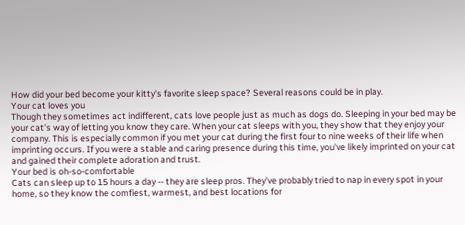How did your bed become your kitty's favorite sleep space? Several reasons could be in play.
Your cat loves you
Though they sometimes act indifferent, cats love people just as much as dogs do. Sleeping in your bed may be your cat's way of letting you know they care. When your cat sleeps with you, they show that they enjoy your company. This is especially common if you met your cat during the first four to nine weeks of their life when imprinting occurs. If you were a stable and caring presence during this time, you've likely imprinted on your cat and gained their complete adoration and trust.
Your bed is oh-so-comfortable
Cats can sleep up to 15 hours a day -- they are sleep pros. They’ve probably tried to nap in every spot in your home, so they know the comfiest, warmest, and best locations for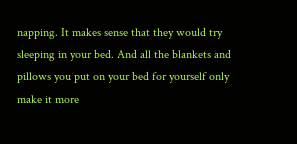napping. It makes sense that they would try sleeping in your bed. And all the blankets and pillows you put on your bed for yourself only make it more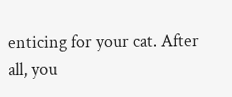enticing for your cat. After all, you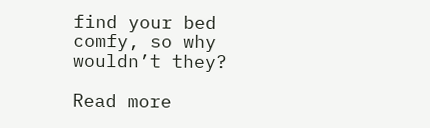find your bed comfy, so why wouldn’t they?

Read more